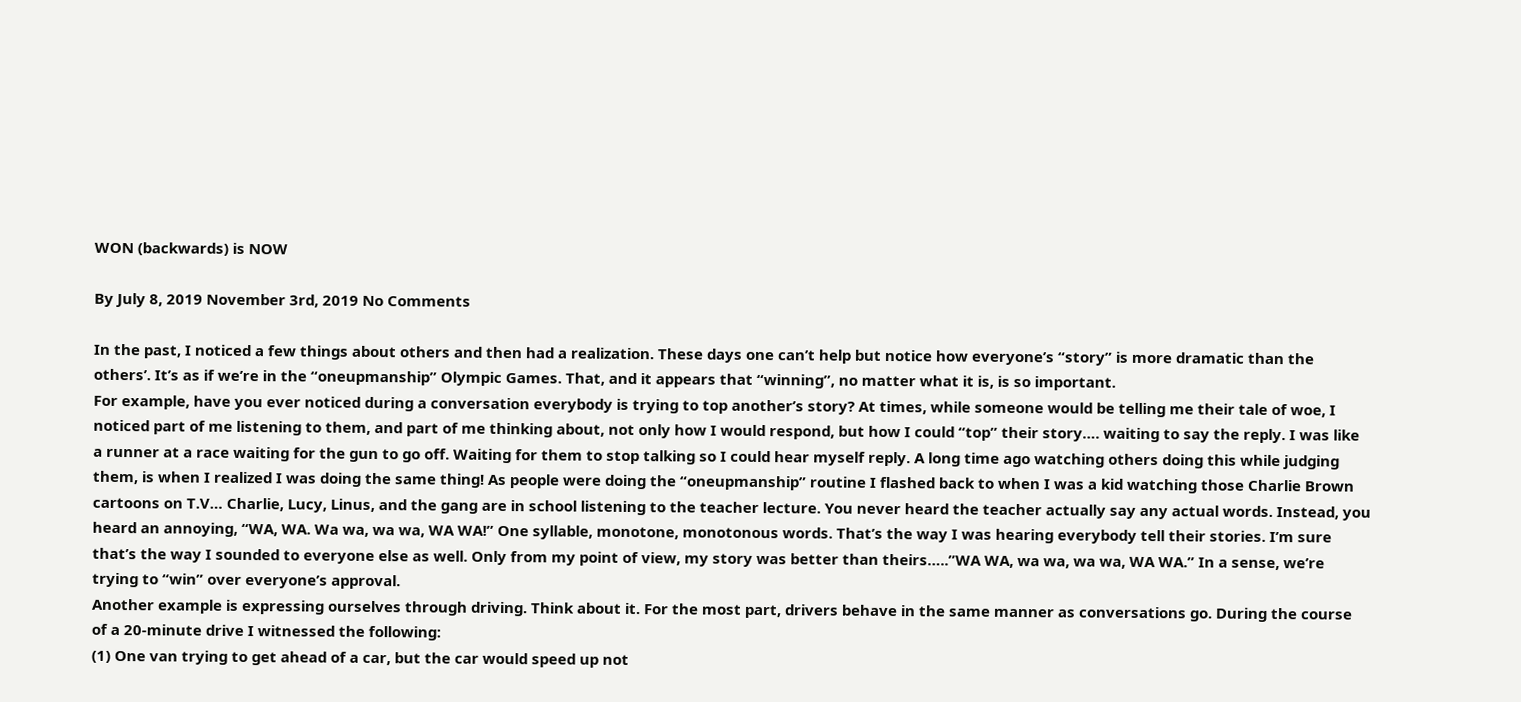WON (backwards) is NOW

By July 8, 2019 November 3rd, 2019 No Comments

In the past, I noticed a few things about others and then had a realization. These days one can’t help but notice how everyone’s “story” is more dramatic than the others’. It’s as if we’re in the “oneupmanship” Olympic Games. That, and it appears that “winning”, no matter what it is, is so important.
For example, have you ever noticed during a conversation everybody is trying to top another’s story? At times, while someone would be telling me their tale of woe, I noticed part of me listening to them, and part of me thinking about, not only how I would respond, but how I could “top” their story…. waiting to say the reply. I was like a runner at a race waiting for the gun to go off. Waiting for them to stop talking so I could hear myself reply. A long time ago watching others doing this while judging them, is when I realized I was doing the same thing! As people were doing the “oneupmanship” routine I flashed back to when I was a kid watching those Charlie Brown cartoons on T.V… Charlie, Lucy, Linus, and the gang are in school listening to the teacher lecture. You never heard the teacher actually say any actual words. Instead, you heard an annoying, “WA, WA. Wa wa, wa wa, WA WA!” One syllable, monotone, monotonous words. That’s the way I was hearing everybody tell their stories. I’m sure that’s the way I sounded to everyone else as well. Only from my point of view, my story was better than theirs…..”WA WA, wa wa, wa wa, WA WA.” In a sense, we’re trying to “win” over everyone’s approval.
Another example is expressing ourselves through driving. Think about it. For the most part, drivers behave in the same manner as conversations go. During the course of a 20-minute drive I witnessed the following:
(1) One van trying to get ahead of a car, but the car would speed up not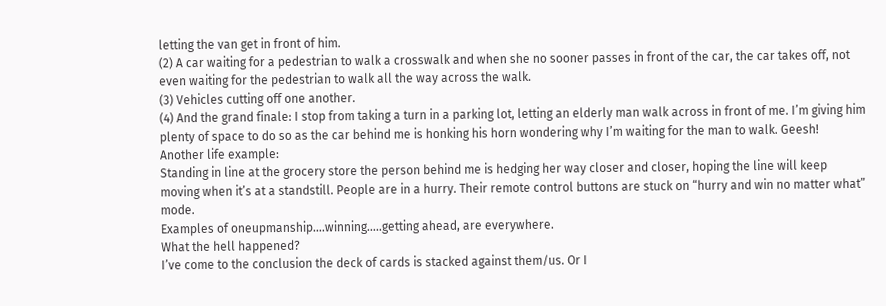letting the van get in front of him.
(2) A car waiting for a pedestrian to walk a crosswalk and when she no sooner passes in front of the car, the car takes off, not even waiting for the pedestrian to walk all the way across the walk.
(3) Vehicles cutting off one another.
(4) And the grand finale: I stop from taking a turn in a parking lot, letting an elderly man walk across in front of me. I’m giving him plenty of space to do so as the car behind me is honking his horn wondering why I’m waiting for the man to walk. Geesh!
Another life example:
Standing in line at the grocery store the person behind me is hedging her way closer and closer, hoping the line will keep moving when it’s at a standstill. People are in a hurry. Their remote control buttons are stuck on “hurry and win no matter what” mode.
Examples of oneupmanship….winning…..getting ahead, are everywhere.
What the hell happened?
I’ve come to the conclusion the deck of cards is stacked against them/us. Or I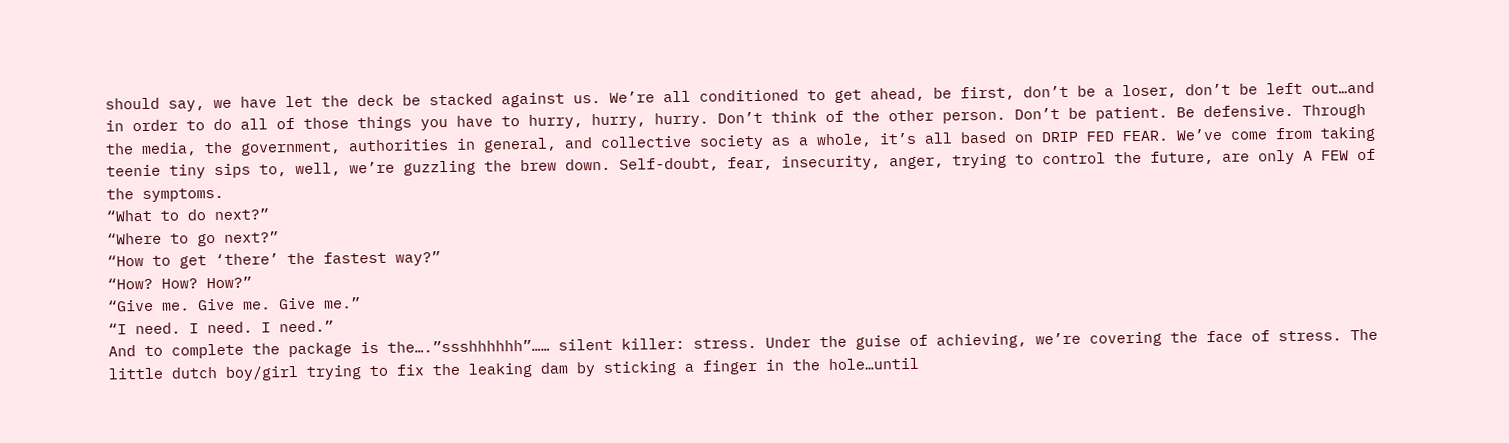should say, we have let the deck be stacked against us. We’re all conditioned to get ahead, be first, don’t be a loser, don’t be left out…and in order to do all of those things you have to hurry, hurry, hurry. Don’t think of the other person. Don’t be patient. Be defensive. Through the media, the government, authorities in general, and collective society as a whole, it’s all based on DRIP FED FEAR. We’ve come from taking teenie tiny sips to, well, we’re guzzling the brew down. Self-doubt, fear, insecurity, anger, trying to control the future, are only A FEW of the symptoms.
“What to do next?”
“Where to go next?”
“How to get ‘there’ the fastest way?”
“How? How? How?”
“Give me. Give me. Give me.”
“I need. I need. I need.”
And to complete the package is the….”ssshhhhhh”…… silent killer: stress. Under the guise of achieving, we’re covering the face of stress. The little dutch boy/girl trying to fix the leaking dam by sticking a finger in the hole…until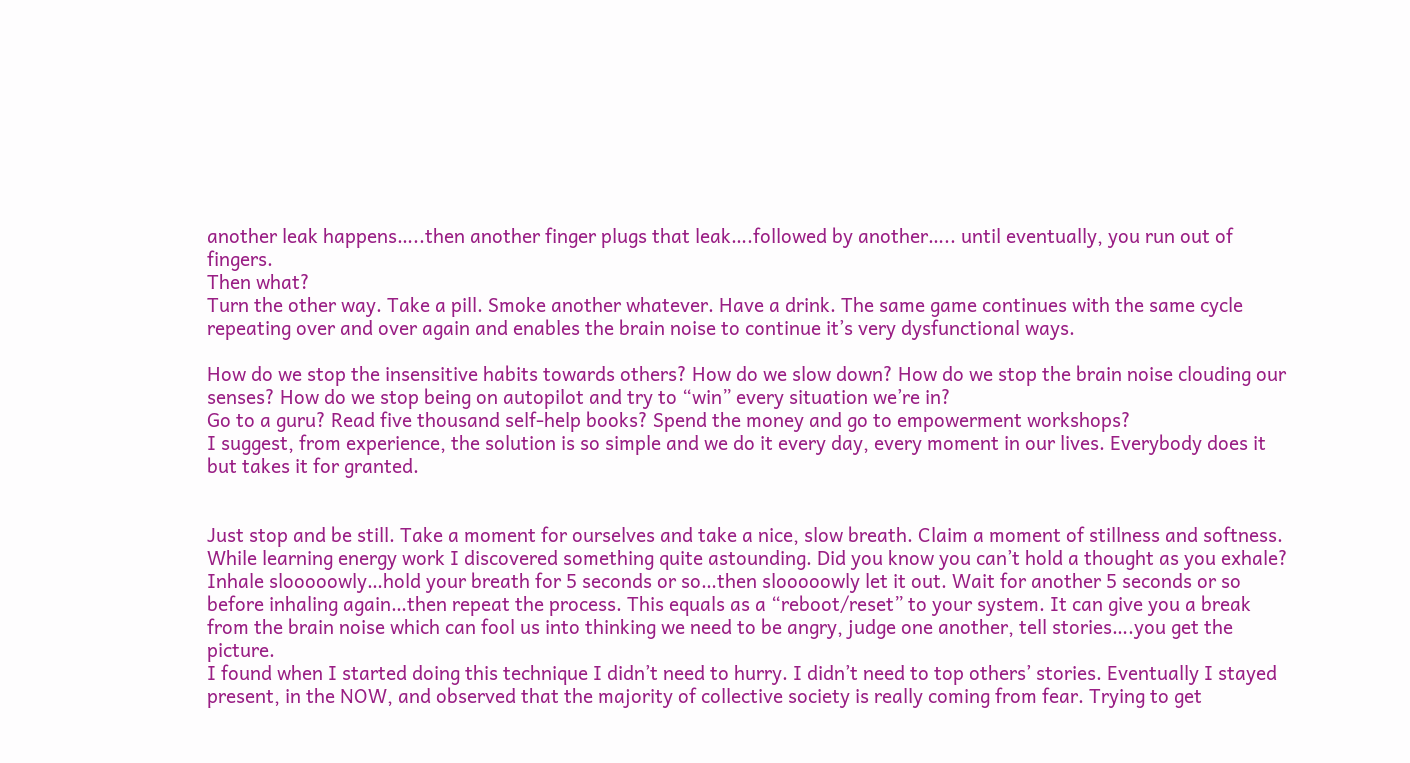another leak happens…..then another finger plugs that leak….followed by another….. until eventually, you run out of fingers.
Then what?
Turn the other way. Take a pill. Smoke another whatever. Have a drink. The same game continues with the same cycle repeating over and over again and enables the brain noise to continue it’s very dysfunctional ways.

How do we stop the insensitive habits towards others? How do we slow down? How do we stop the brain noise clouding our senses? How do we stop being on autopilot and try to “win” every situation we’re in?
Go to a guru? Read five thousand self-help books? Spend the money and go to empowerment workshops?
I suggest, from experience, the solution is so simple and we do it every day, every moment in our lives. Everybody does it but takes it for granted.


Just stop and be still. Take a moment for ourselves and take a nice, slow breath. Claim a moment of stillness and softness. While learning energy work I discovered something quite astounding. Did you know you can’t hold a thought as you exhale?
Inhale slooooowly…hold your breath for 5 seconds or so…then slooooowly let it out. Wait for another 5 seconds or so before inhaling again…then repeat the process. This equals as a “reboot/reset” to your system. It can give you a break from the brain noise which can fool us into thinking we need to be angry, judge one another, tell stories….you get the picture.
I found when I started doing this technique I didn’t need to hurry. I didn’t need to top others’ stories. Eventually I stayed present, in the NOW, and observed that the majority of collective society is really coming from fear. Trying to get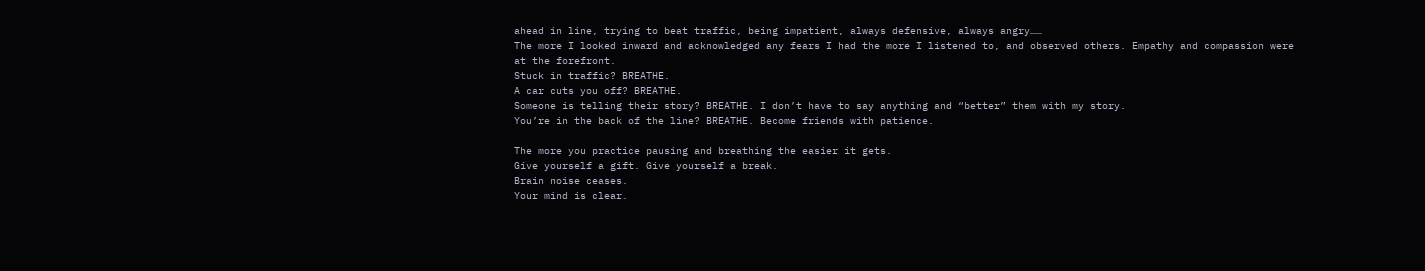ahead in line, trying to beat traffic, being impatient, always defensive, always angry……
The more I looked inward and acknowledged any fears I had the more I listened to, and observed others. Empathy and compassion were at the forefront.
Stuck in traffic? BREATHE.
A car cuts you off? BREATHE.
Someone is telling their story? BREATHE. I don’t have to say anything and “better” them with my story.
You’re in the back of the line? BREATHE. Become friends with patience.

The more you practice pausing and breathing the easier it gets.
Give yourself a gift. Give yourself a break.
Brain noise ceases.
Your mind is clear.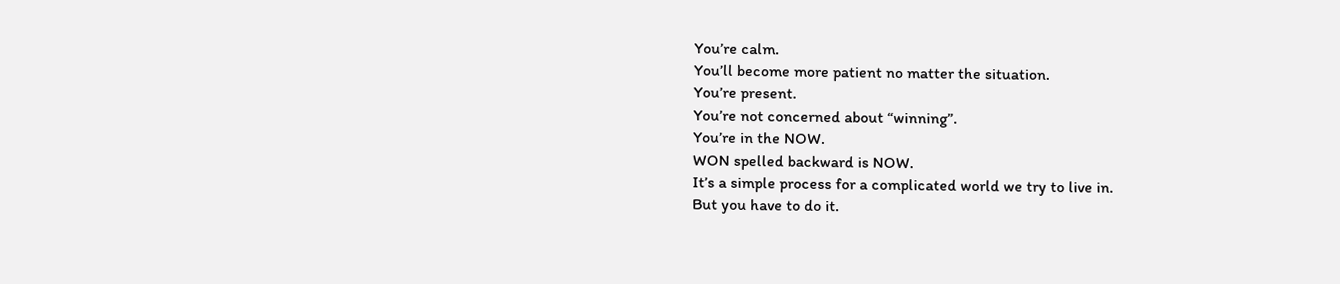You’re calm.
You’ll become more patient no matter the situation.
You’re present.
You’re not concerned about “winning”.
You’re in the NOW.
WON spelled backward is NOW.
It’s a simple process for a complicated world we try to live in.
But you have to do it.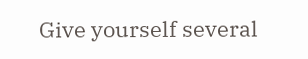Give yourself several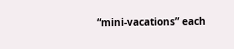“mini-vacations” each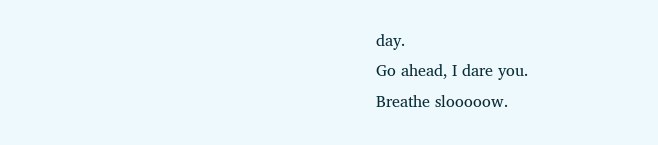day.
Go ahead, I dare you.
Breathe slooooow.